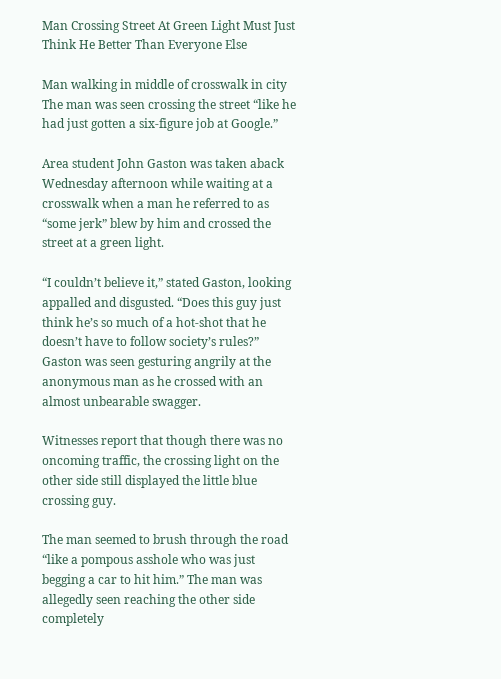Man Crossing Street At Green Light Must Just Think He Better Than Everyone Else

Man walking in middle of crosswalk in city
The man was seen crossing the street “like he had just gotten a six-figure job at Google.”

Area student John Gaston was taken aback Wednesday afternoon while waiting at a crosswalk when a man he referred to as “some jerk” blew by him and crossed the street at a green light.

“I couldn’t believe it,” stated Gaston, looking appalled and disgusted. “Does this guy just think he’s so much of a hot-shot that he doesn’t have to follow society’s rules?” Gaston was seen gesturing angrily at the anonymous man as he crossed with an almost unbearable swagger.

Witnesses report that though there was no oncoming traffic, the crossing light on the other side still displayed the little blue crossing guy.

The man seemed to brush through the road “like a pompous asshole who was just begging a car to hit him.” The man was allegedly seen reaching the other side completely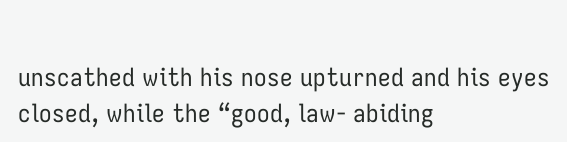unscathed with his nose upturned and his eyes closed, while the “good, law- abiding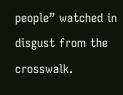people” watched in disgust from the crosswalk.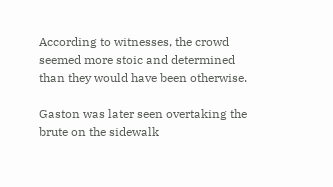According to witnesses, the crowd seemed more stoic and determined than they would have been otherwise.

Gaston was later seen overtaking the brute on the sidewalk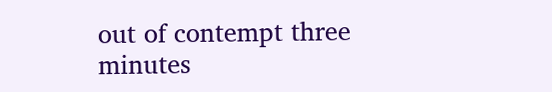out of contempt three minutes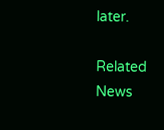later.

Related News